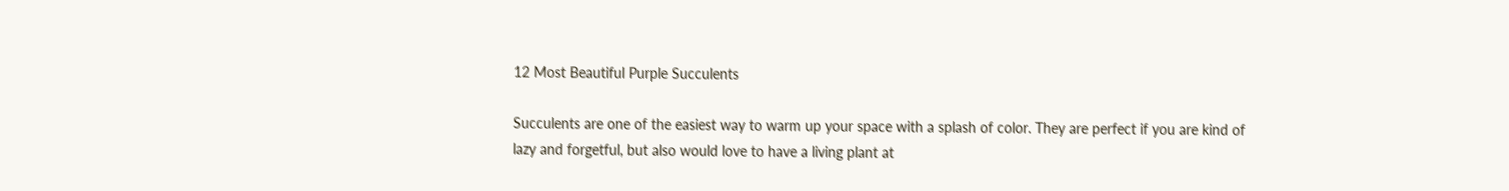12 Most Beautiful Purple Succulents

Succulents are one of the easiest way to warm up your space with a splash of color. They are perfect if you are kind of lazy and forgetful, but also would love to have a living plant at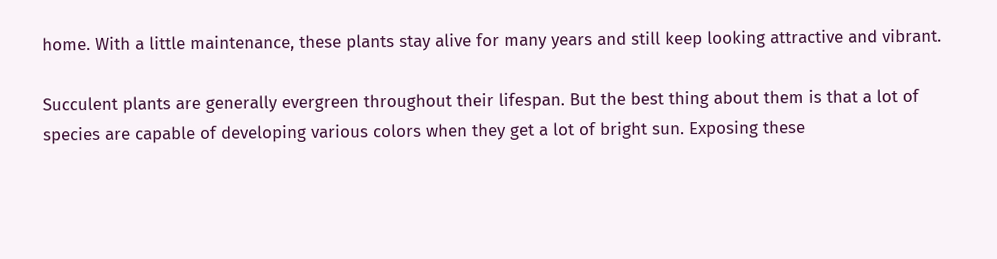home. With a little maintenance, these plants stay alive for many years and still keep looking attractive and vibrant.

Succulent plants are generally evergreen throughout their lifespan. But the best thing about them is that a lot of species are capable of developing various colors when they get a lot of bright sun. Exposing these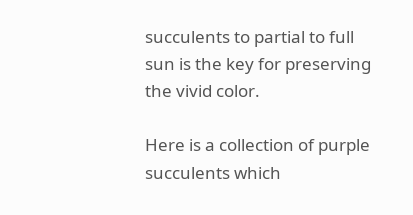succulents to partial to full sun is the key for preserving the vivid color.

Here is a collection of purple succulents which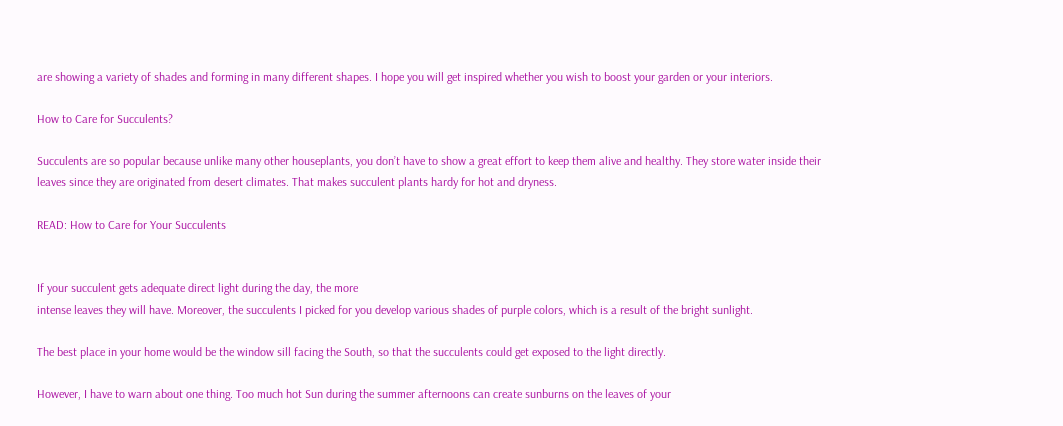are showing a variety of shades and forming in many different shapes. I hope you will get inspired whether you wish to boost your garden or your interiors.

How to Care for Succulents?

Succulents are so popular because unlike many other houseplants, you don’t have to show a great effort to keep them alive and healthy. They store water inside their leaves since they are originated from desert climates. That makes succulent plants hardy for hot and dryness.

READ: How to Care for Your Succulents


If your succulent gets adequate direct light during the day, the more
intense leaves they will have. Moreover, the succulents I picked for you develop various shades of purple colors, which is a result of the bright sunlight.

The best place in your home would be the window sill facing the South, so that the succulents could get exposed to the light directly.

However, I have to warn about one thing. Too much hot Sun during the summer afternoons can create sunburns on the leaves of your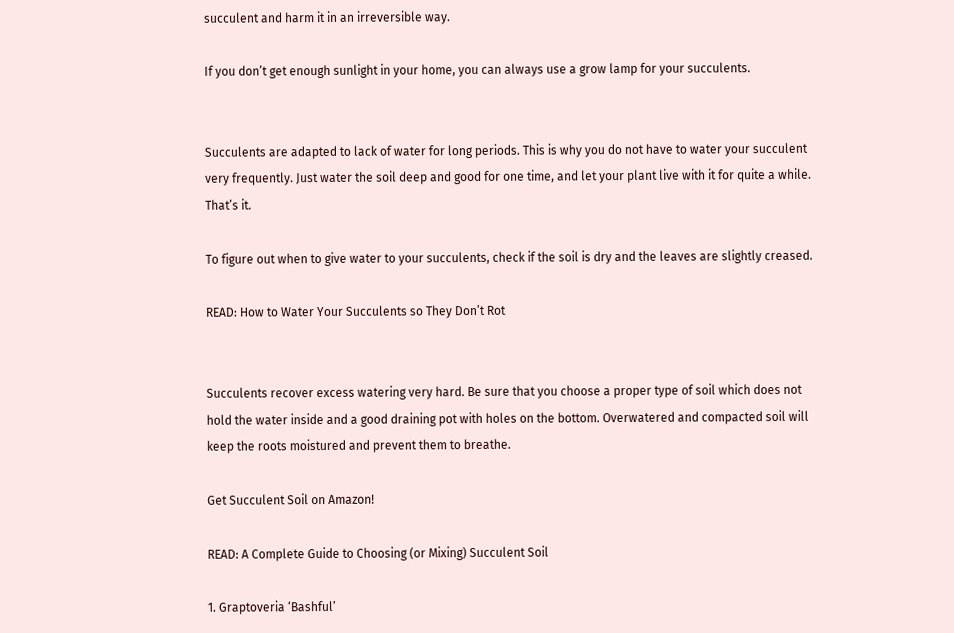succulent and harm it in an irreversible way.

If you don’t get enough sunlight in your home, you can always use a grow lamp for your succulents.


Succulents are adapted to lack of water for long periods. This is why you do not have to water your succulent very frequently. Just water the soil deep and good for one time, and let your plant live with it for quite a while. That’s it.

To figure out when to give water to your succulents, check if the soil is dry and the leaves are slightly creased.

READ: How to Water Your Succulents so They Don’t Rot


Succulents recover excess watering very hard. Be sure that you choose a proper type of soil which does not hold the water inside and a good draining pot with holes on the bottom. Overwatered and compacted soil will keep the roots moistured and prevent them to breathe.

Get Succulent Soil on Amazon!

READ: A Complete Guide to Choosing (or Mixing) Succulent Soil

1. Graptoveria ‘Bashful’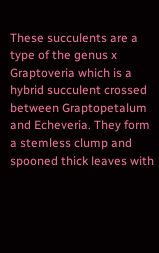These succulents are a type of the genus x Graptoveria which is a hybrid succulent crossed between Graptopetalum and Echeveria. They form a stemless clump and spooned thick leaves with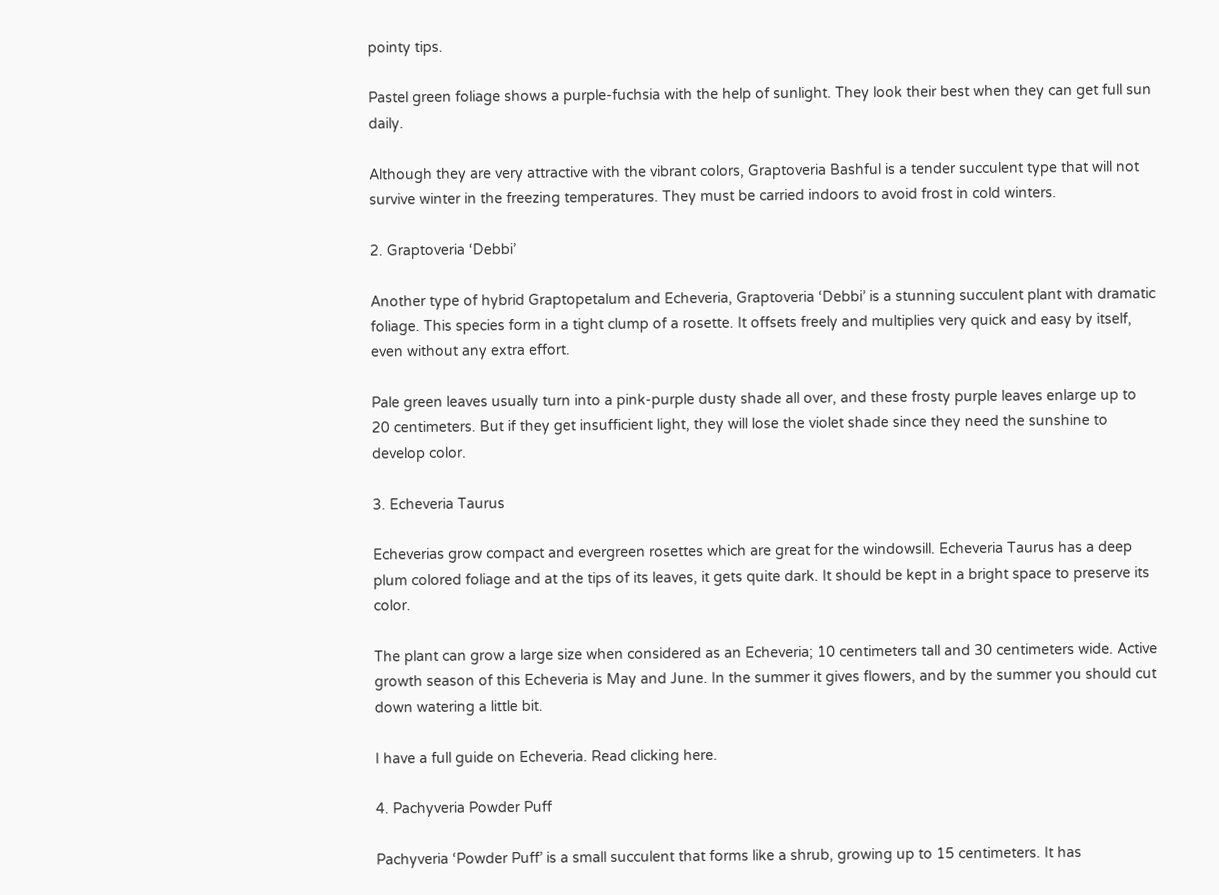pointy tips.

Pastel green foliage shows a purple-fuchsia with the help of sunlight. They look their best when they can get full sun daily.

Although they are very attractive with the vibrant colors, Graptoveria Bashful is a tender succulent type that will not survive winter in the freezing temperatures. They must be carried indoors to avoid frost in cold winters.

2. Graptoveria ‘Debbi’

Another type of hybrid Graptopetalum and Echeveria, Graptoveria ‘Debbi’ is a stunning succulent plant with dramatic foliage. This species form in a tight clump of a rosette. It offsets freely and multiplies very quick and easy by itself, even without any extra effort.

Pale green leaves usually turn into a pink-purple dusty shade all over, and these frosty purple leaves enlarge up to 20 centimeters. But if they get insufficient light, they will lose the violet shade since they need the sunshine to develop color.

3. Echeveria Taurus

Echeverias grow compact and evergreen rosettes which are great for the windowsill. Echeveria Taurus has a deep plum colored foliage and at the tips of its leaves, it gets quite dark. It should be kept in a bright space to preserve its color.

The plant can grow a large size when considered as an Echeveria; 10 centimeters tall and 30 centimeters wide. Active growth season of this Echeveria is May and June. In the summer it gives flowers, and by the summer you should cut down watering a little bit.

I have a full guide on Echeveria. Read clicking here.

4. Pachyveria Powder Puff

Pachyveria ‘Powder Puff’ is a small succulent that forms like a shrub, growing up to 15 centimeters. It has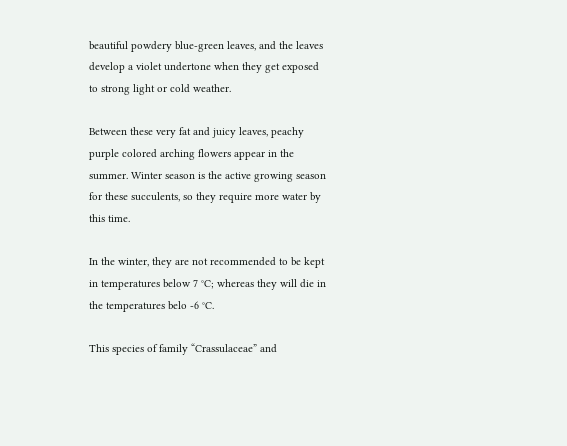beautiful powdery blue-green leaves, and the leaves develop a violet undertone when they get exposed to strong light or cold weather.

Between these very fat and juicy leaves, peachy purple colored arching flowers appear in the summer. Winter season is the active growing season for these succulents, so they require more water by this time.

In the winter, they are not recommended to be kept in temperatures below 7 °C; whereas they will die in the temperatures belo -6 °C.

This species of family “Crassulaceae” and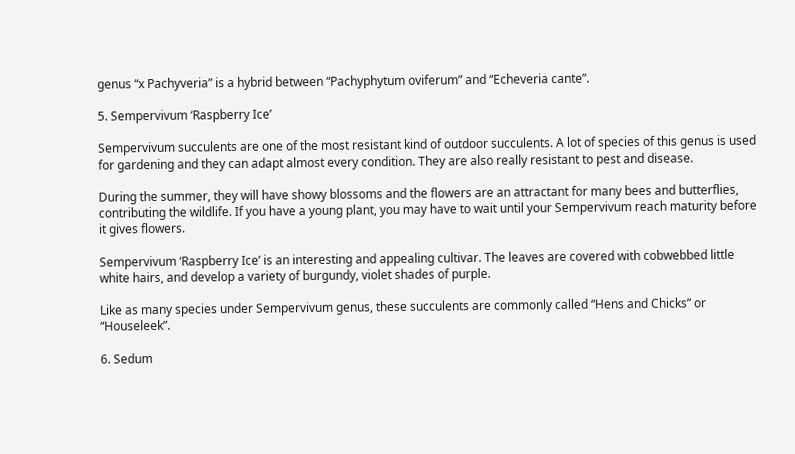genus “x Pachyveria” is a hybrid between “Pachyphytum oviferum” and “Echeveria cante”.

5. Sempervivum ‘Raspberry Ice’

Sempervivum succulents are one of the most resistant kind of outdoor succulents. A lot of species of this genus is used for gardening and they can adapt almost every condition. They are also really resistant to pest and disease.

During the summer, they will have showy blossoms and the flowers are an attractant for many bees and butterflies, contributing the wildlife. If you have a young plant, you may have to wait until your Sempervivum reach maturity before it gives flowers.

Sempervivum ‘Raspberry Ice’ is an interesting and appealing cultivar. The leaves are covered with cobwebbed little white hairs, and develop a variety of burgundy, violet shades of purple.

Like as many species under Sempervivum genus, these succulents are commonly called “Hens and Chicks” or “Houseleek”.

6. Sedum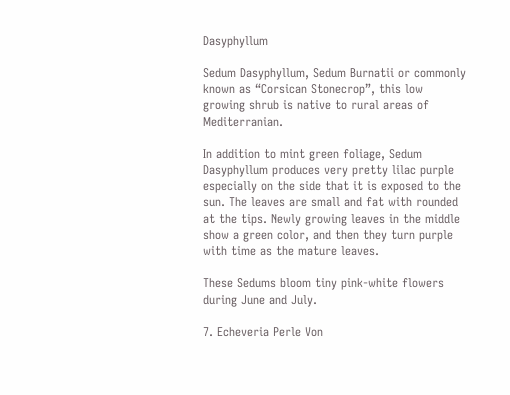Dasyphyllum

Sedum Dasyphyllum, Sedum Burnatii or commonly known as “Corsican Stonecrop”, this low growing shrub is native to rural areas of Mediterranian.

In addition to mint green foliage, Sedum Dasyphyllum produces very pretty lilac purple especially on the side that it is exposed to the sun. The leaves are small and fat with rounded at the tips. Newly growing leaves in the middle show a green color, and then they turn purple with time as the mature leaves.

These Sedums bloom tiny pink-white flowers during June and July.

7. Echeveria Perle Von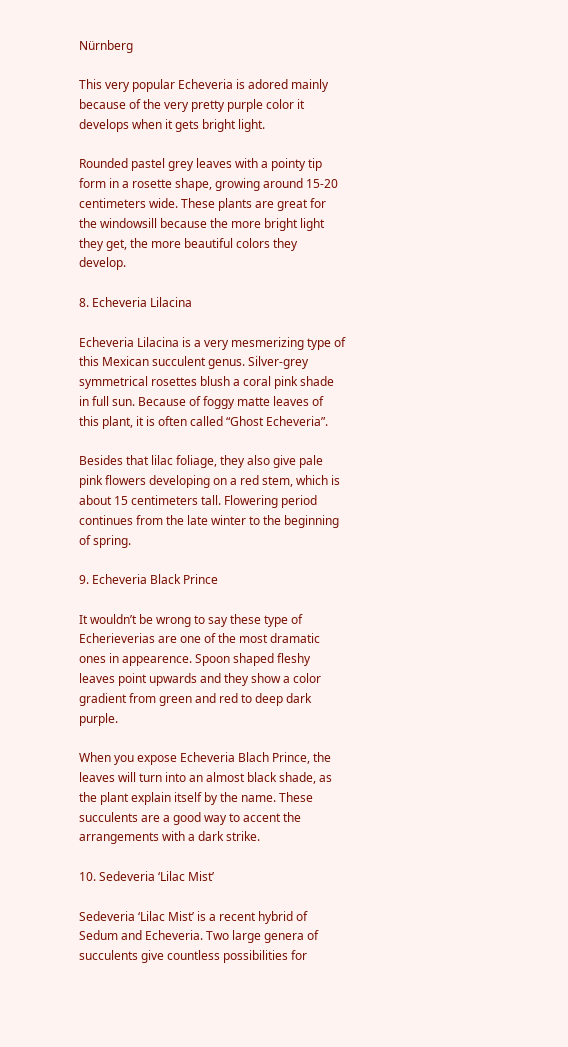Nürnberg

This very popular Echeveria is adored mainly because of the very pretty purple color it develops when it gets bright light.

Rounded pastel grey leaves with a pointy tip form in a rosette shape, growing around 15-20 centimeters wide. These plants are great for the windowsill because the more bright light they get, the more beautiful colors they develop.

8. Echeveria Lilacina

Echeveria Lilacina is a very mesmerizing type of this Mexican succulent genus. Silver-grey symmetrical rosettes blush a coral pink shade in full sun. Because of foggy matte leaves of this plant, it is often called “Ghost Echeveria”.

Besides that lilac foliage, they also give pale pink flowers developing on a red stem, which is about 15 centimeters tall. Flowering period continues from the late winter to the beginning of spring.

9. Echeveria Black Prince

It wouldn’t be wrong to say these type of Echerieverias are one of the most dramatic ones in appearence. Spoon shaped fleshy leaves point upwards and they show a color gradient from green and red to deep dark purple.

When you expose Echeveria Blach Prince, the leaves will turn into an almost black shade, as the plant explain itself by the name. These succulents are a good way to accent the arrangements with a dark strike.

10. Sedeveria ‘Lilac Mist’

Sedeveria ‘Lilac Mist’ is a recent hybrid of Sedum and Echeveria. Two large genera of succulents give countless possibilities for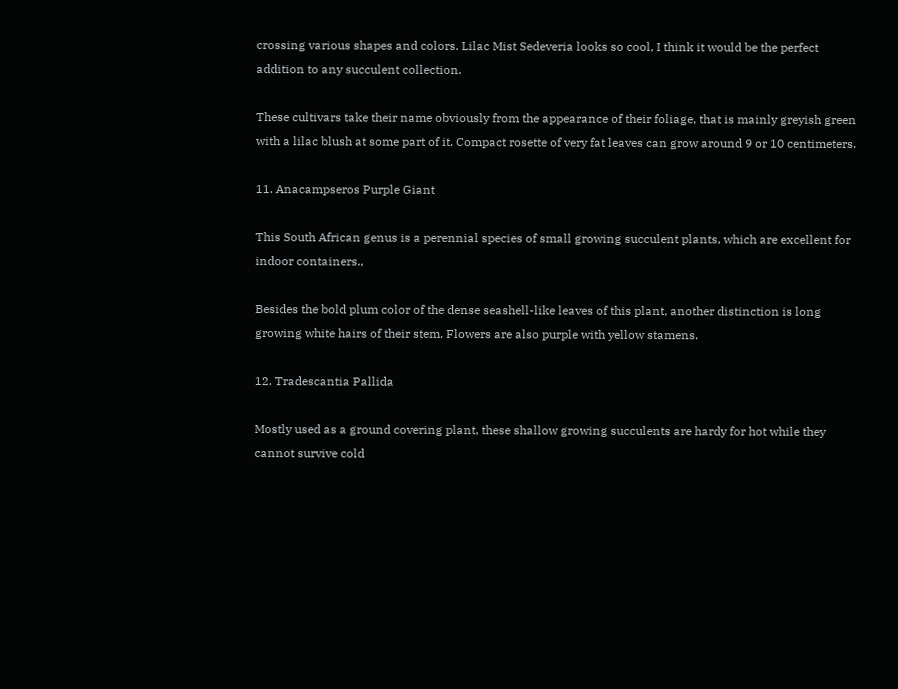crossing various shapes and colors. Lilac Mist Sedeveria looks so cool, I think it would be the perfect addition to any succulent collection.

These cultivars take their name obviously from the appearance of their foliage, that is mainly greyish green with a lilac blush at some part of it. Compact rosette of very fat leaves can grow around 9 or 10 centimeters.

11. Anacampseros Purple Giant

This South African genus is a perennial species of small growing succulent plants, which are excellent for indoor containers.,

Besides the bold plum color of the dense seashell-like leaves of this plant, another distinction is long growing white hairs of their stem. Flowers are also purple with yellow stamens.

12. Tradescantia Pallida

Mostly used as a ground covering plant, these shallow growing succulents are hardy for hot while they cannot survive cold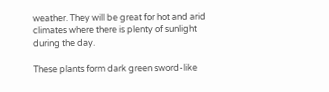weather. They will be great for hot and arid climates where there is plenty of sunlight during the day.

These plants form dark green sword-like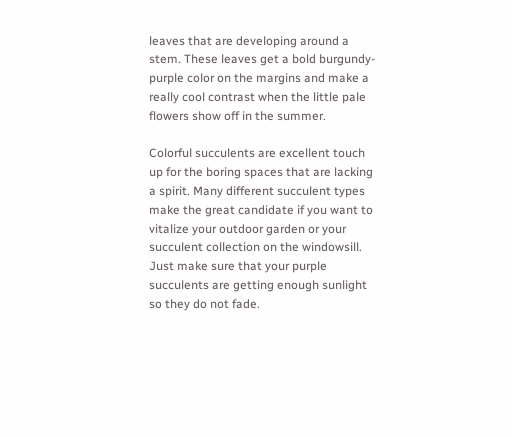leaves that are developing around a stem. These leaves get a bold burgundy-purple color on the margins and make a really cool contrast when the little pale flowers show off in the summer.

Colorful succulents are excellent touch up for the boring spaces that are lacking a spirit. Many different succulent types make the great candidate if you want to vitalize your outdoor garden or your succulent collection on the windowsill. Just make sure that your purple succulents are getting enough sunlight so they do not fade.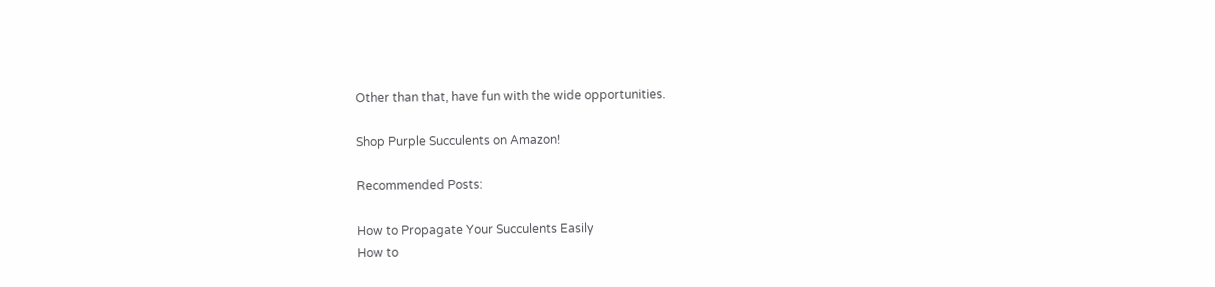Other than that, have fun with the wide opportunities.

Shop Purple Succulents on Amazon!

Recommended Posts:

How to Propagate Your Succulents Easily
How to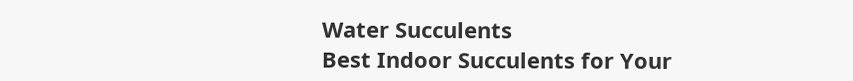Water Succulents
Best Indoor Succulents for Your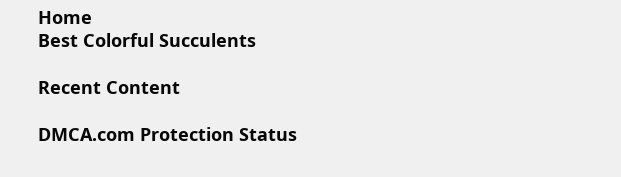Home
Best Colorful Succulents

Recent Content

DMCA.com Protection Status